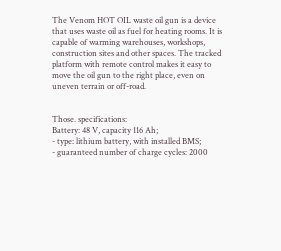The Venom HOT OIL waste oil gun is a device that uses waste oil as fuel for heating rooms. It is capable of warming warehouses, workshops, construction sites and other spaces. The tracked platform with remote control makes it easy to move the oil gun to the right place, even on uneven terrain or off-road.


Those. specifications:
Battery: 48 V, capacity 116 Ah;
- type: lithium battery, with installed BMS;
- guaranteed number of charge cycles: 2000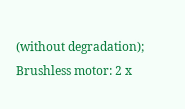(without degradation);
Brushless motor: 2 x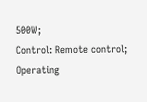500W;
Control: Remote control;
Operating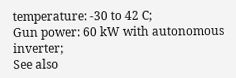temperature: -30 to 42 C;
Gun power: 60 kW with autonomous inverter;
See also